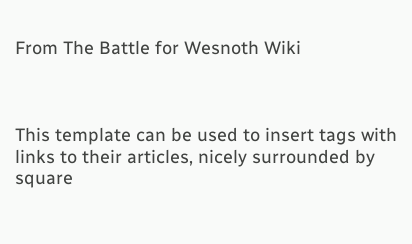From The Battle for Wesnoth Wiki



This template can be used to insert tags with links to their articles, nicely surrounded by square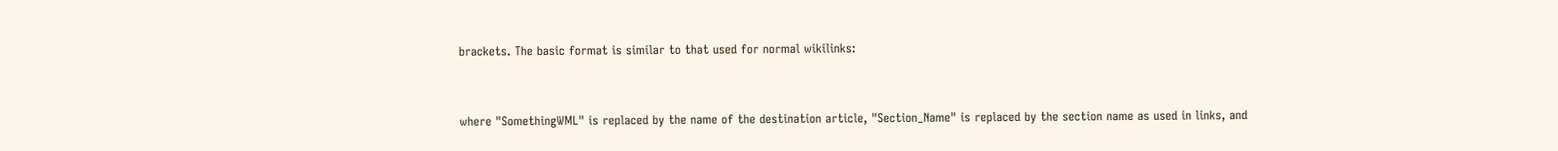brackets. The basic format is similar to that used for normal wikilinks:


where "SomethingWML" is replaced by the name of the destination article, "Section_Name" is replaced by the section name as used in links, and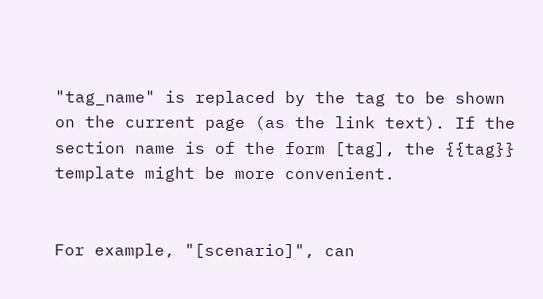"tag_name" is replaced by the tag to be shown on the current page (as the link text). If the section name is of the form [tag], the {{tag}} template might be more convenient.


For example, "[scenario]", can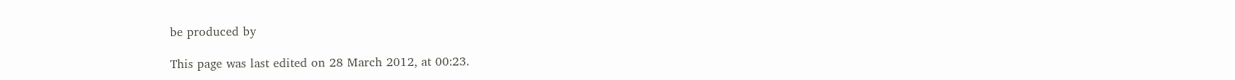be produced by

This page was last edited on 28 March 2012, at 00:23.